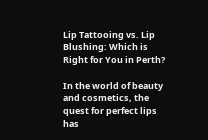Lip Tattooing vs. Lip Blushing: Which is Right for You in Perth?

In the world of beauty and cosmetics, the quest for perfect lips has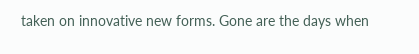taken on innovative new forms. Gone are the days when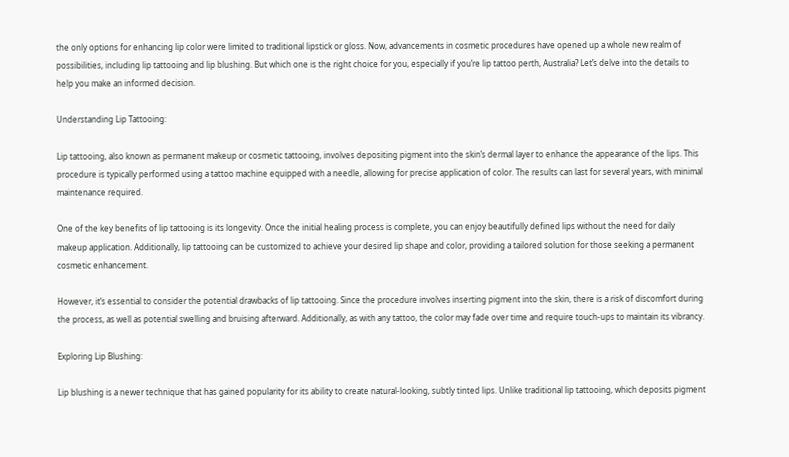the only options for enhancing lip color were limited to traditional lipstick or gloss. Now, advancements in cosmetic procedures have opened up a whole new realm of possibilities, including lip tattooing and lip blushing. But which one is the right choice for you, especially if you’re lip tattoo perth, Australia? Let’s delve into the details to help you make an informed decision.

Understanding Lip Tattooing:

Lip tattooing, also known as permanent makeup or cosmetic tattooing, involves depositing pigment into the skin’s dermal layer to enhance the appearance of the lips. This procedure is typically performed using a tattoo machine equipped with a needle, allowing for precise application of color. The results can last for several years, with minimal maintenance required.

One of the key benefits of lip tattooing is its longevity. Once the initial healing process is complete, you can enjoy beautifully defined lips without the need for daily makeup application. Additionally, lip tattooing can be customized to achieve your desired lip shape and color, providing a tailored solution for those seeking a permanent cosmetic enhancement.

However, it’s essential to consider the potential drawbacks of lip tattooing. Since the procedure involves inserting pigment into the skin, there is a risk of discomfort during the process, as well as potential swelling and bruising afterward. Additionally, as with any tattoo, the color may fade over time and require touch-ups to maintain its vibrancy.

Exploring Lip Blushing:

Lip blushing is a newer technique that has gained popularity for its ability to create natural-looking, subtly tinted lips. Unlike traditional lip tattooing, which deposits pigment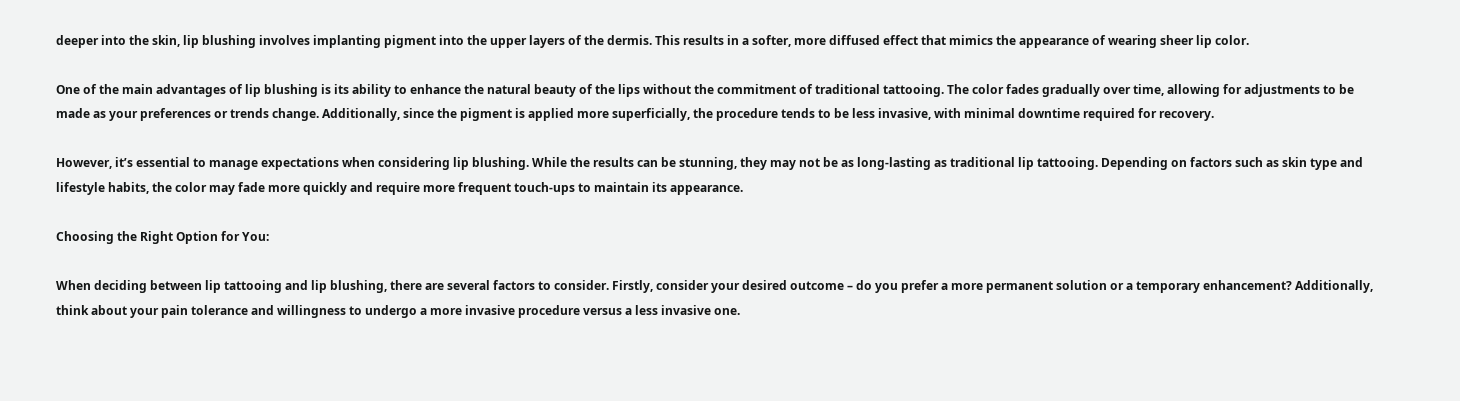deeper into the skin, lip blushing involves implanting pigment into the upper layers of the dermis. This results in a softer, more diffused effect that mimics the appearance of wearing sheer lip color.

One of the main advantages of lip blushing is its ability to enhance the natural beauty of the lips without the commitment of traditional tattooing. The color fades gradually over time, allowing for adjustments to be made as your preferences or trends change. Additionally, since the pigment is applied more superficially, the procedure tends to be less invasive, with minimal downtime required for recovery.

However, it’s essential to manage expectations when considering lip blushing. While the results can be stunning, they may not be as long-lasting as traditional lip tattooing. Depending on factors such as skin type and lifestyle habits, the color may fade more quickly and require more frequent touch-ups to maintain its appearance.

Choosing the Right Option for You:

When deciding between lip tattooing and lip blushing, there are several factors to consider. Firstly, consider your desired outcome – do you prefer a more permanent solution or a temporary enhancement? Additionally, think about your pain tolerance and willingness to undergo a more invasive procedure versus a less invasive one.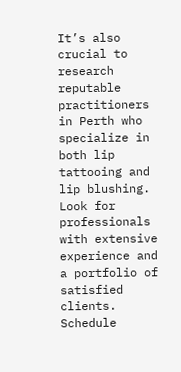It’s also crucial to research reputable practitioners in Perth who specialize in both lip tattooing and lip blushing. Look for professionals with extensive experience and a portfolio of satisfied clients. Schedule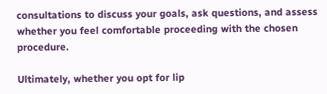consultations to discuss your goals, ask questions, and assess whether you feel comfortable proceeding with the chosen procedure.

Ultimately, whether you opt for lip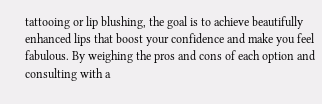tattooing or lip blushing, the goal is to achieve beautifully enhanced lips that boost your confidence and make you feel fabulous. By weighing the pros and cons of each option and consulting with a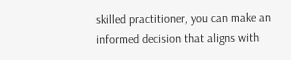skilled practitioner, you can make an informed decision that aligns with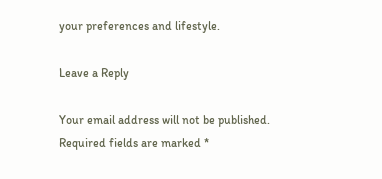your preferences and lifestyle.

Leave a Reply

Your email address will not be published. Required fields are marked *